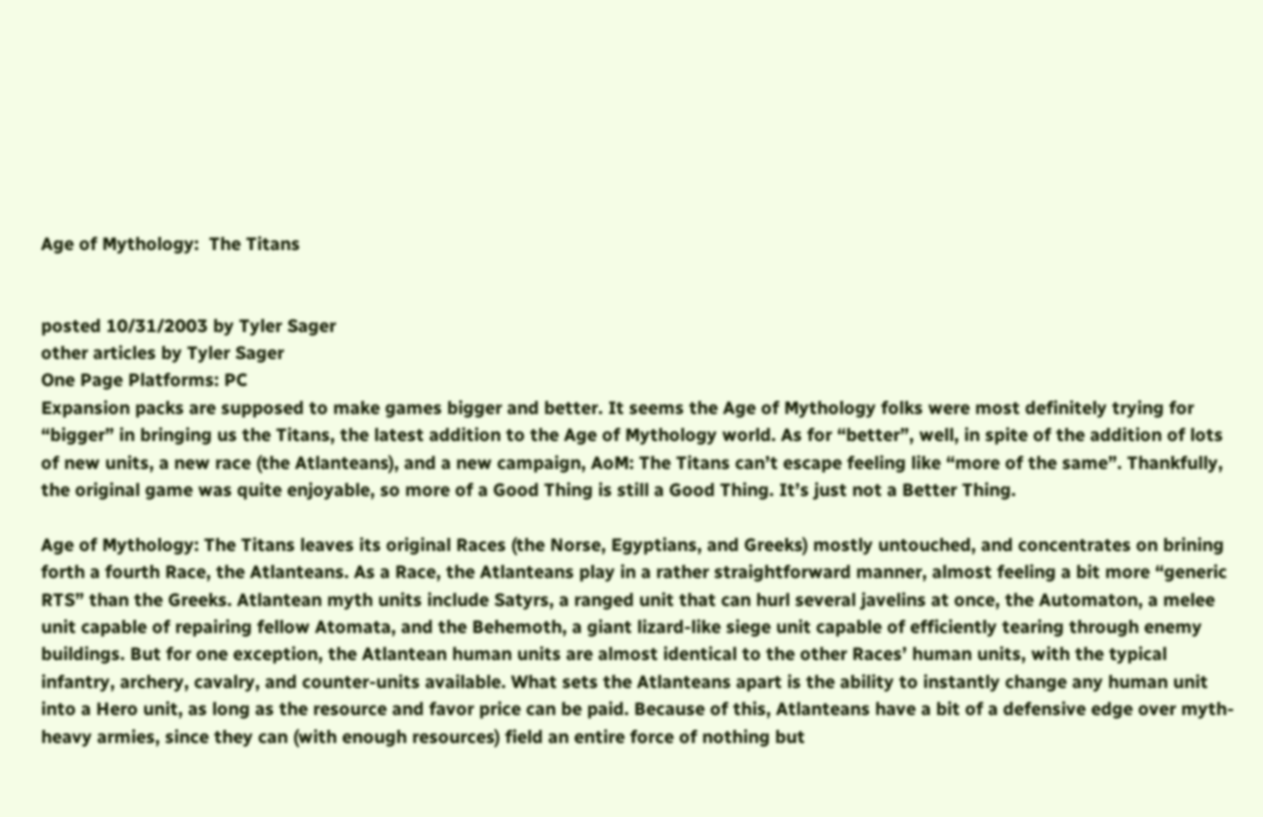Age of Mythology:  The Titans


posted 10/31/2003 by Tyler Sager
other articles by Tyler Sager
One Page Platforms: PC
Expansion packs are supposed to make games bigger and better. It seems the Age of Mythology folks were most definitely trying for “bigger” in bringing us the Titans, the latest addition to the Age of Mythology world. As for “better”, well, in spite of the addition of lots of new units, a new race (the Atlanteans), and a new campaign, AoM: The Titans can’t escape feeling like “more of the same”. Thankfully, the original game was quite enjoyable, so more of a Good Thing is still a Good Thing. It’s just not a Better Thing.

Age of Mythology: The Titans leaves its original Races (the Norse, Egyptians, and Greeks) mostly untouched, and concentrates on brining forth a fourth Race, the Atlanteans. As a Race, the Atlanteans play in a rather straightforward manner, almost feeling a bit more “generic RTS” than the Greeks. Atlantean myth units include Satyrs, a ranged unit that can hurl several javelins at once, the Automaton, a melee unit capable of repairing fellow Atomata, and the Behemoth, a giant lizard-like siege unit capable of efficiently tearing through enemy buildings. But for one exception, the Atlantean human units are almost identical to the other Races’ human units, with the typical infantry, archery, cavalry, and counter-units available. What sets the Atlanteans apart is the ability to instantly change any human unit into a Hero unit, as long as the resource and favor price can be paid. Because of this, Atlanteans have a bit of a defensive edge over myth-heavy armies, since they can (with enough resources) field an entire force of nothing but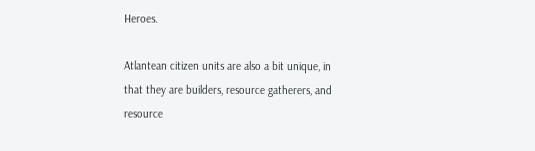Heroes.

Atlantean citizen units are also a bit unique, in that they are builders, resource gatherers, and resource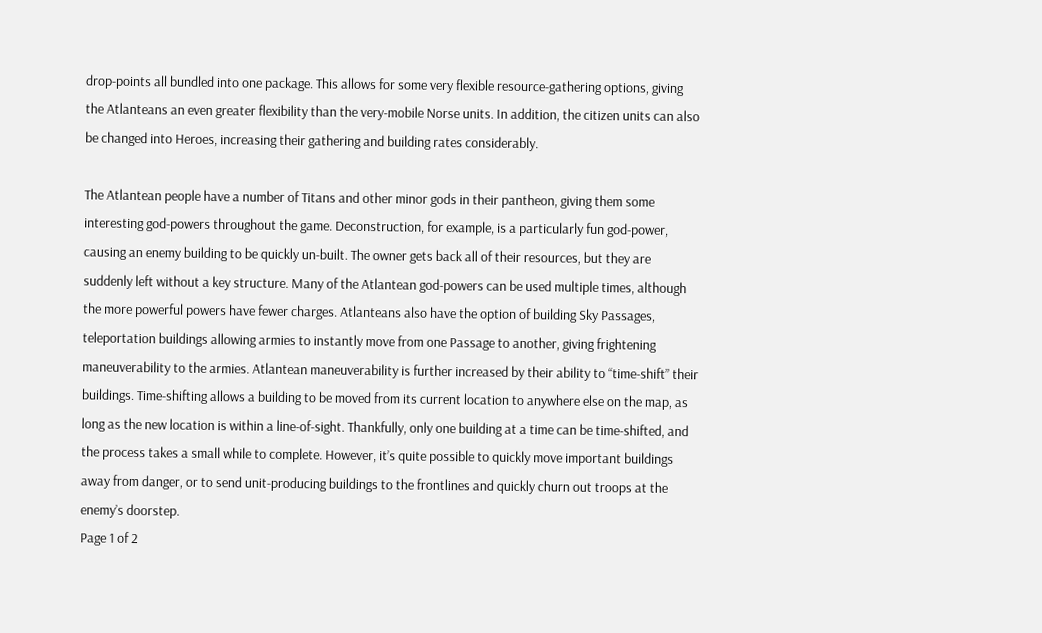drop-points all bundled into one package. This allows for some very flexible resource-gathering options, giving the Atlanteans an even greater flexibility than the very-mobile Norse units. In addition, the citizen units can also be changed into Heroes, increasing their gathering and building rates considerably.

The Atlantean people have a number of Titans and other minor gods in their pantheon, giving them some interesting god-powers throughout the game. Deconstruction, for example, is a particularly fun god-power, causing an enemy building to be quickly un-built. The owner gets back all of their resources, but they are suddenly left without a key structure. Many of the Atlantean god-powers can be used multiple times, although the more powerful powers have fewer charges. Atlanteans also have the option of building Sky Passages, teleportation buildings allowing armies to instantly move from one Passage to another, giving frightening maneuverability to the armies. Atlantean maneuverability is further increased by their ability to “time-shift” their buildings. Time-shifting allows a building to be moved from its current location to anywhere else on the map, as long as the new location is within a line-of-sight. Thankfully, only one building at a time can be time-shifted, and the process takes a small while to complete. However, it’s quite possible to quickly move important buildings away from danger, or to send unit-producing buildings to the frontlines and quickly churn out troops at the enemy’s doorstep.
Page 1 of 2